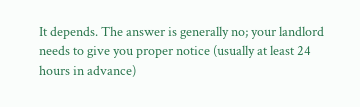It depends. The answer is generally no; your landlord needs to give you proper notice (usually at least 24 hours in advance)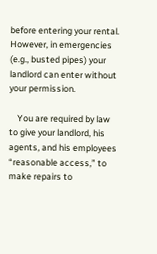before entering your rental.  However, in emergencies (e.g., busted pipes) your landlord can enter without your permission.

    You are required by law to give your landlord, his agents, and his employees “reasonable access,” to make repairs to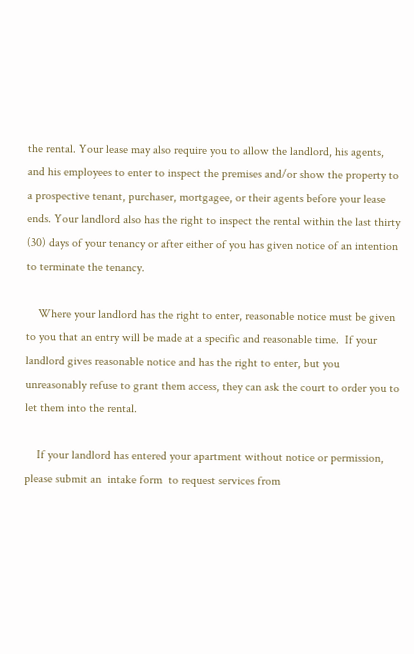the rental. Your lease may also require you to allow the landlord, his agents, and his employees to enter to inspect the premises and/or show the property to a prospective tenant, purchaser, mortgagee, or their agents before your lease ends. Your landlord also has the right to inspect the rental within the last thirty (30) days of your tenancy or after either of you has given notice of an intention to terminate the tenancy.

    Where your landlord has the right to enter, reasonable notice must be given to you that an entry will be made at a specific and reasonable time.  If your landlord gives reasonable notice and has the right to enter, but you unreasonably refuse to grant them access, they can ask the court to order you to let them into the rental.

    If your landlord has entered your apartment without notice or permission, please submit an  intake form  to request services from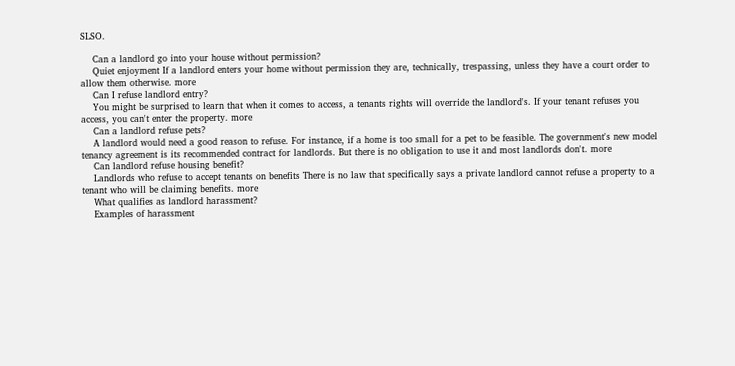SLSO.

    Can a landlord go into your house without permission?
    Quiet enjoyment If a landlord enters your home without permission they are, technically, trespassing, unless they have a court order to allow them otherwise. more
    Can I refuse landlord entry?
    You might be surprised to learn that when it comes to access, a tenants rights will override the landlord's. If your tenant refuses you access, you can't enter the property. more
    Can a landlord refuse pets?
    A landlord would need a good reason to refuse. For instance, if a home is too small for a pet to be feasible. The government's new model tenancy agreement is its recommended contract for landlords. But there is no obligation to use it and most landlords don't. more
    Can landlord refuse housing benefit?
    Landlords who refuse to accept tenants on benefits There is no law that specifically says a private landlord cannot refuse a property to a tenant who will be claiming benefits. more
    What qualifies as landlord harassment?
    Examples of harassment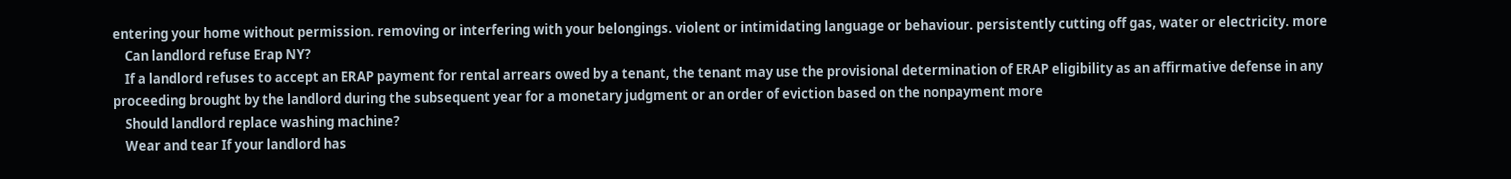entering your home without permission. removing or interfering with your belongings. violent or intimidating language or behaviour. persistently cutting off gas, water or electricity. more
    Can landlord refuse Erap NY?
    If a landlord refuses to accept an ERAP payment for rental arrears owed by a tenant, the tenant may use the provisional determination of ERAP eligibility as an affirmative defense in any proceeding brought by the landlord during the subsequent year for a monetary judgment or an order of eviction based on the nonpayment more
    Should landlord replace washing machine?
    Wear and tear If your landlord has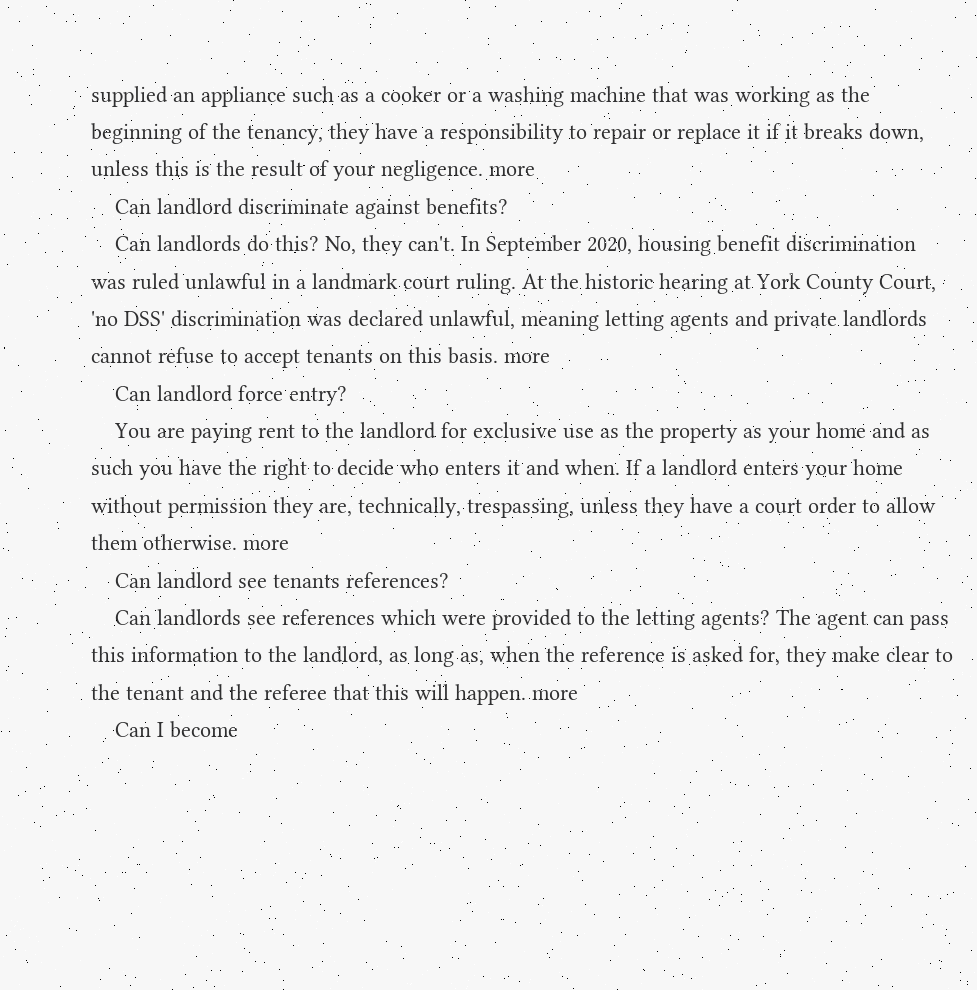supplied an appliance such as a cooker or a washing machine that was working as the beginning of the tenancy, they have a responsibility to repair or replace it if it breaks down, unless this is the result of your negligence. more
    Can landlord discriminate against benefits?
    Can landlords do this? No, they can't. In September 2020, housing benefit discrimination was ruled unlawful in a landmark court ruling. At the historic hearing at York County Court, 'no DSS' discrimination was declared unlawful, meaning letting agents and private landlords cannot refuse to accept tenants on this basis. more
    Can landlord force entry?
    You are paying rent to the landlord for exclusive use as the property as your home and as such you have the right to decide who enters it and when. If a landlord enters your home without permission they are, technically, trespassing, unless they have a court order to allow them otherwise. more
    Can landlord see tenants references?
    Can landlords see references which were provided to the letting agents? The agent can pass this information to the landlord, as long as, when the reference is asked for, they make clear to the tenant and the referee that this will happen. more
    Can I become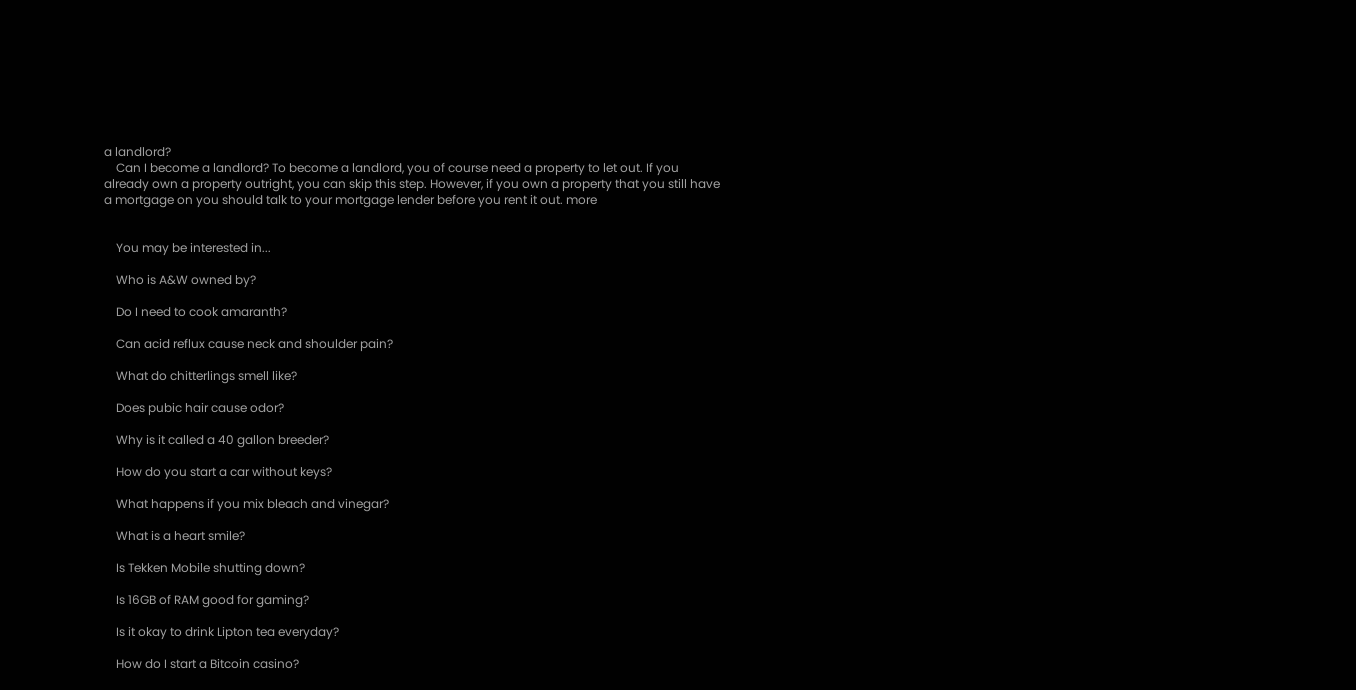a landlord?
    Can I become a landlord? To become a landlord, you of course need a property to let out. If you already own a property outright, you can skip this step. However, if you own a property that you still have a mortgage on you should talk to your mortgage lender before you rent it out. more


    You may be interested in...

    Who is A&W owned by?

    Do I need to cook amaranth?

    Can acid reflux cause neck and shoulder pain?

    What do chitterlings smell like?

    Does pubic hair cause odor?

    Why is it called a 40 gallon breeder?

    How do you start a car without keys?

    What happens if you mix bleach and vinegar?

    What is a heart smile?

    Is Tekken Mobile shutting down?

    Is 16GB of RAM good for gaming?

    Is it okay to drink Lipton tea everyday?

    How do I start a Bitcoin casino?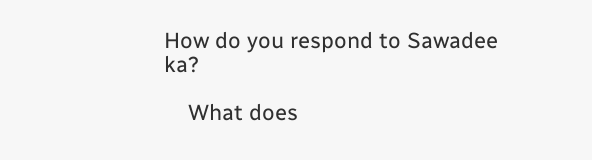How do you respond to Sawadee ka?

    What does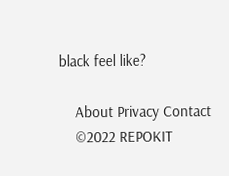black feel like?

    About Privacy Contact
    ©2022 REPOKIT